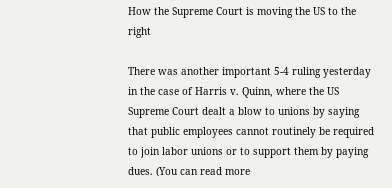How the Supreme Court is moving the US to the right

There was another important 5-4 ruling yesterday in the case of Harris v. Quinn, where the US Supreme Court dealt a blow to unions by saying that public employees cannot routinely be required to join labor unions or to support them by paying dues. (You can read more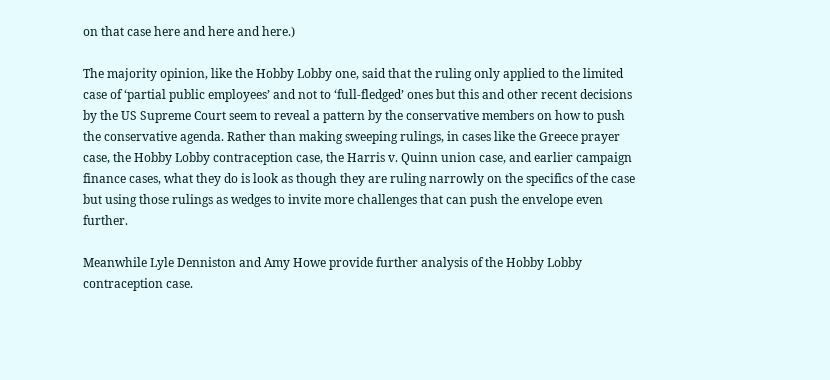on that case here and here and here.)

The majority opinion, like the Hobby Lobby one, said that the ruling only applied to the limited case of ‘partial public employees’ and not to ‘full-fledged’ ones but this and other recent decisions by the US Supreme Court seem to reveal a pattern by the conservative members on how to push the conservative agenda. Rather than making sweeping rulings, in cases like the Greece prayer case, the Hobby Lobby contraception case, the Harris v. Quinn union case, and earlier campaign finance cases, what they do is look as though they are ruling narrowly on the specifics of the case but using those rulings as wedges to invite more challenges that can push the envelope even further.

Meanwhile Lyle Denniston and Amy Howe provide further analysis of the Hobby Lobby contraception case.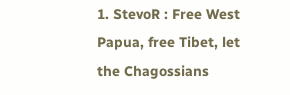1. StevoR : Free West Papua, free Tibet, let the Chagossians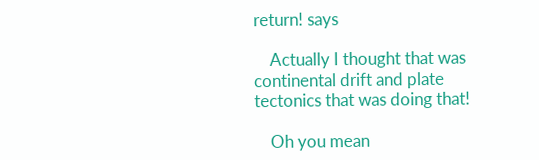return! says

    Actually I thought that was continental drift and plate tectonics that was doing that!

    Oh you mean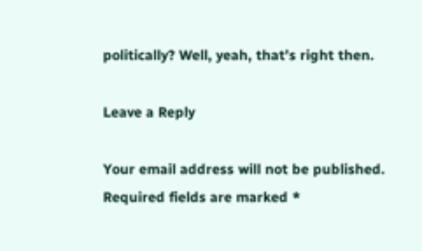politically? Well, yeah, that’s right then.

Leave a Reply

Your email address will not be published. Required fields are marked *